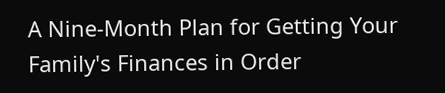A Nine-Month Plan for Getting Your Family's Finances in Order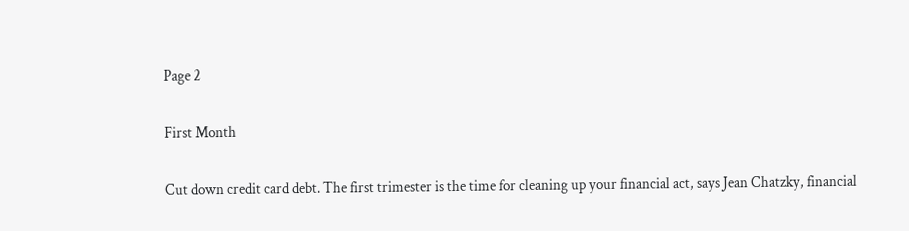Page 2

First Month

Cut down credit card debt. The first trimester is the time for cleaning up your financial act, says Jean Chatzky, financial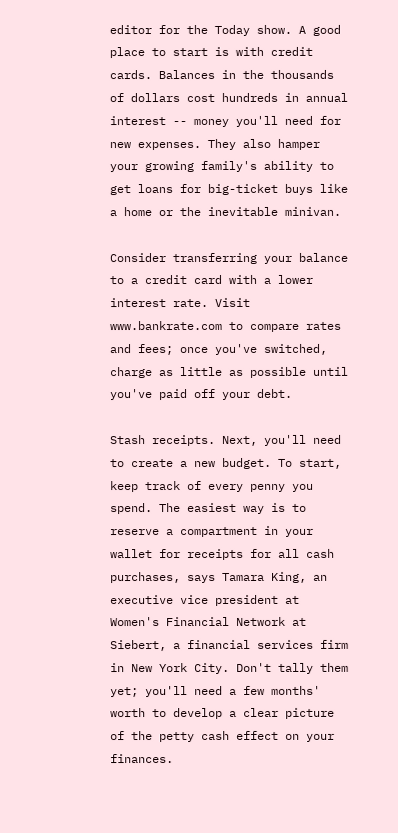editor for the Today show. A good place to start is with credit cards. Balances in the thousands of dollars cost hundreds in annual interest -- money you'll need for new expenses. They also hamper your growing family's ability to get loans for big-ticket buys like a home or the inevitable minivan.

Consider transferring your balance to a credit card with a lower interest rate. Visit www.bankrate.com to compare rates and fees; once you've switched, charge as little as possible until you've paid off your debt.

Stash receipts. Next, you'll need to create a new budget. To start, keep track of every penny you spend. The easiest way is to reserve a compartment in your wallet for receipts for all cash purchases, says Tamara King, an executive vice president at Women's Financial Network at Siebert, a financial services firm in New York City. Don't tally them yet; you'll need a few months' worth to develop a clear picture of the petty cash effect on your finances.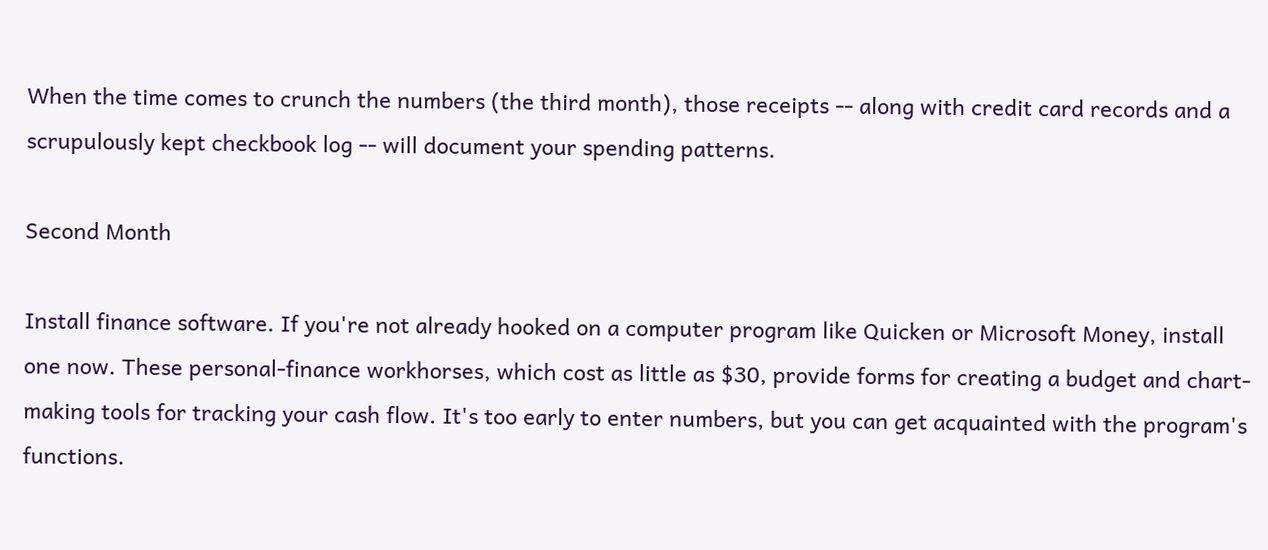When the time comes to crunch the numbers (the third month), those receipts -- along with credit card records and a scrupulously kept checkbook log -- will document your spending patterns.

Second Month

Install finance software. If you're not already hooked on a computer program like Quicken or Microsoft Money, install one now. These personal-finance workhorses, which cost as little as $30, provide forms for creating a budget and chart-making tools for tracking your cash flow. It's too early to enter numbers, but you can get acquainted with the program's functions.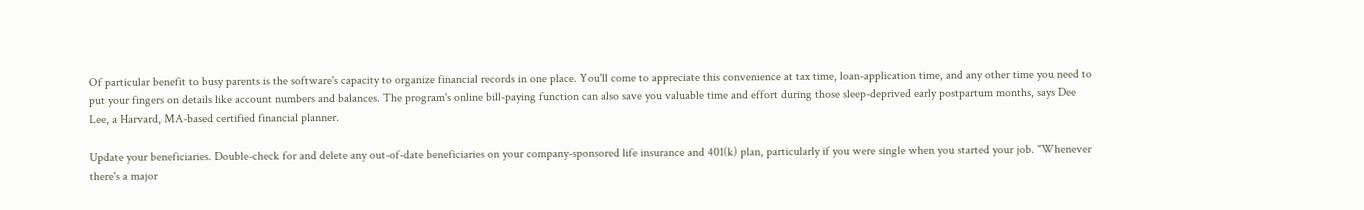Of particular benefit to busy parents is the software's capacity to organize financial records in one place. You'll come to appreciate this convenience at tax time, loan-application time, and any other time you need to put your fingers on details like account numbers and balances. The program's online bill-paying function can also save you valuable time and effort during those sleep-deprived early postpartum months, says Dee Lee, a Harvard, MA-based certified financial planner.

Update your beneficiaries. Double-check for and delete any out-of-date beneficiaries on your company-sponsored life insurance and 401(k) plan, particularly if you were single when you started your job. "Whenever there's a major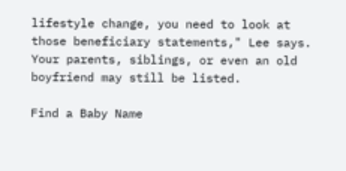lifestyle change, you need to look at those beneficiary statements," Lee says. Your parents, siblings, or even an old boyfriend may still be listed.

Find a Baby Name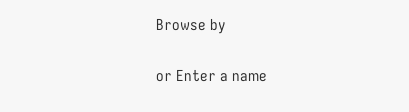Browse by

or Enter a name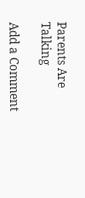Parents Are Talking

Add a Comment